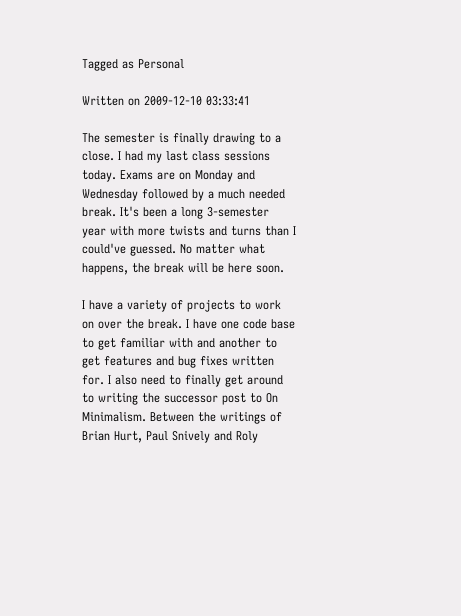Tagged as Personal

Written on 2009-12-10 03:33:41

The semester is finally drawing to a close. I had my last class sessions today. Exams are on Monday and Wednesday followed by a much needed break. It's been a long 3-semester year with more twists and turns than I could've guessed. No matter what happens, the break will be here soon.

I have a variety of projects to work on over the break. I have one code base to get familiar with and another to get features and bug fixes written for. I also need to finally get around to writing the successor post to On Minimalism. Between the writings of Brian Hurt, Paul Snively and Roly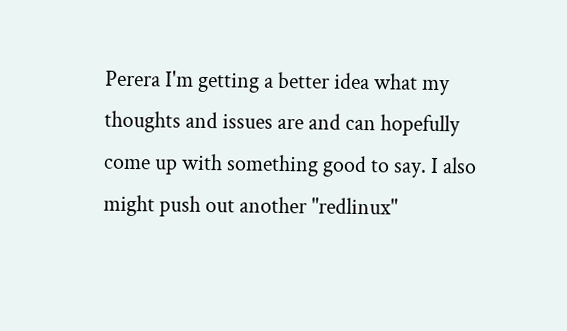Perera I'm getting a better idea what my thoughts and issues are and can hopefully come up with something good to say. I also might push out another "redlinux"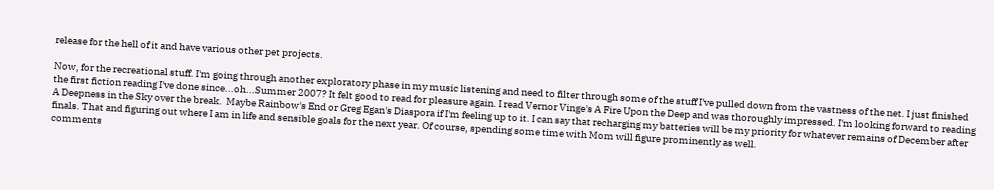release for the hell of it and have various other pet projects.

Now, for the recreational stuff. I'm going through another exploratory phase in my music listening and need to filter through some of the stuff I've pulled down from the vastness of the net. I just finished the first fiction reading I've done since...oh...Summer 2007? It felt good to read for pleasure again. I read Vernor Vinge's A Fire Upon the Deep and was thoroughly impressed. I'm looking forward to reading A Deepness in the Sky over the break.  Maybe Rainbow's End or Greg Egan's Diaspora if I'm feeling up to it. I can say that recharging my batteries will be my priority for whatever remains of December after finals. That and figuring out where I am in life and sensible goals for the next year. Of course, spending some time with Mom will figure prominently as well.
comments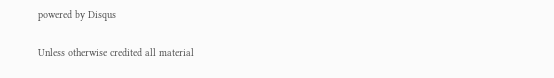powered by Disqus

Unless otherwise credited all material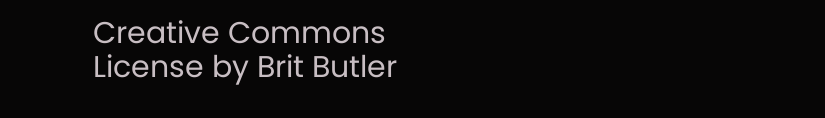Creative Commons License by Brit Butler